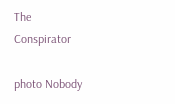The Conspirator

photo Nobody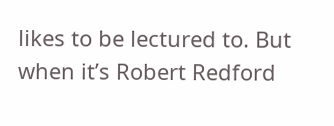likes to be lectured to. But when it’s Robert Redford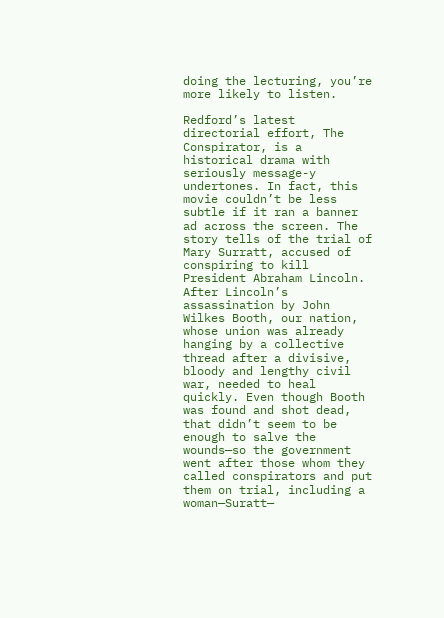doing the lecturing, you’re more likely to listen.

Redford’s latest directorial effort, The Conspirator, is a historical drama with seriously message-y undertones. In fact, this movie couldn’t be less subtle if it ran a banner ad across the screen. The story tells of the trial of Mary Surratt, accused of conspiring to kill President Abraham Lincoln. After Lincoln’s assassination by John Wilkes Booth, our nation, whose union was already hanging by a collective thread after a divisive, bloody and lengthy civil war, needed to heal quickly. Even though Booth was found and shot dead, that didn’t seem to be enough to salve the wounds—so the government went after those whom they called conspirators and put them on trial, including a woman—Suratt—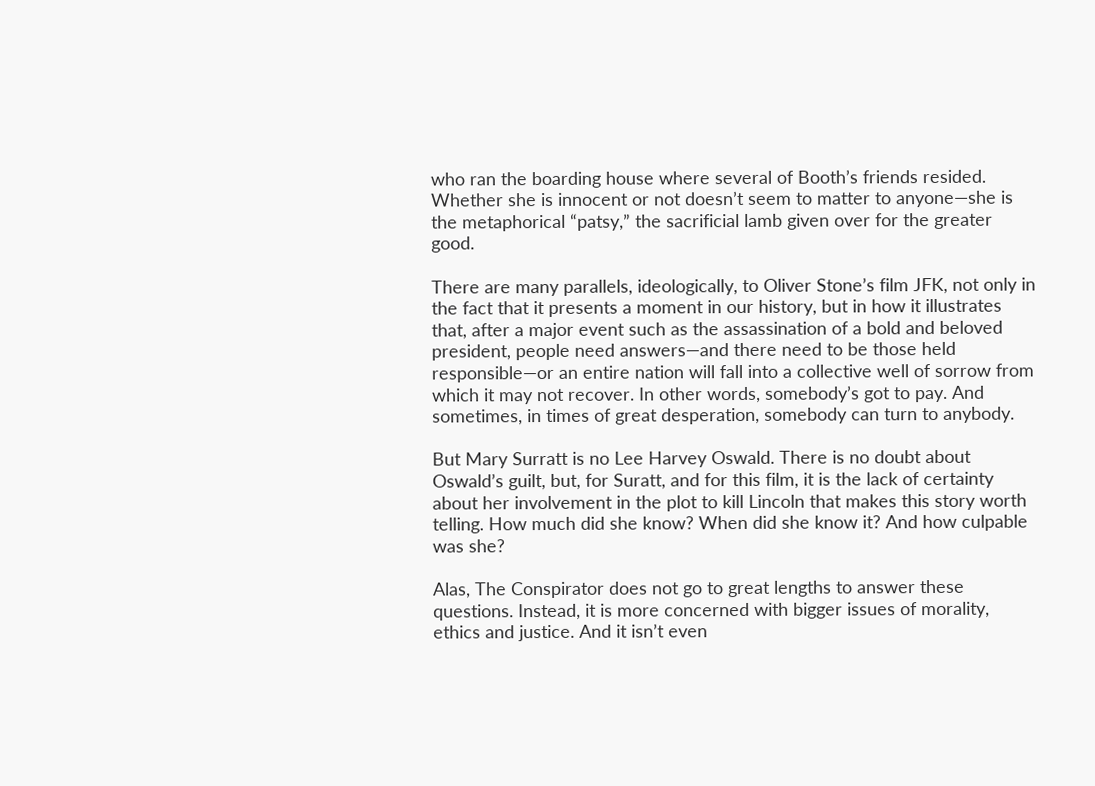who ran the boarding house where several of Booth’s friends resided. Whether she is innocent or not doesn’t seem to matter to anyone—she is the metaphorical “patsy,” the sacrificial lamb given over for the greater good.

There are many parallels, ideologically, to Oliver Stone’s film JFK, not only in the fact that it presents a moment in our history, but in how it illustrates that, after a major event such as the assassination of a bold and beloved president, people need answers—and there need to be those held responsible—or an entire nation will fall into a collective well of sorrow from which it may not recover. In other words, somebody’s got to pay. And sometimes, in times of great desperation, somebody can turn to anybody.

But Mary Surratt is no Lee Harvey Oswald. There is no doubt about Oswald’s guilt, but, for Suratt, and for this film, it is the lack of certainty about her involvement in the plot to kill Lincoln that makes this story worth telling. How much did she know? When did she know it? And how culpable was she?

Alas, The Conspirator does not go to great lengths to answer these questions. Instead, it is more concerned with bigger issues of morality, ethics and justice. And it isn’t even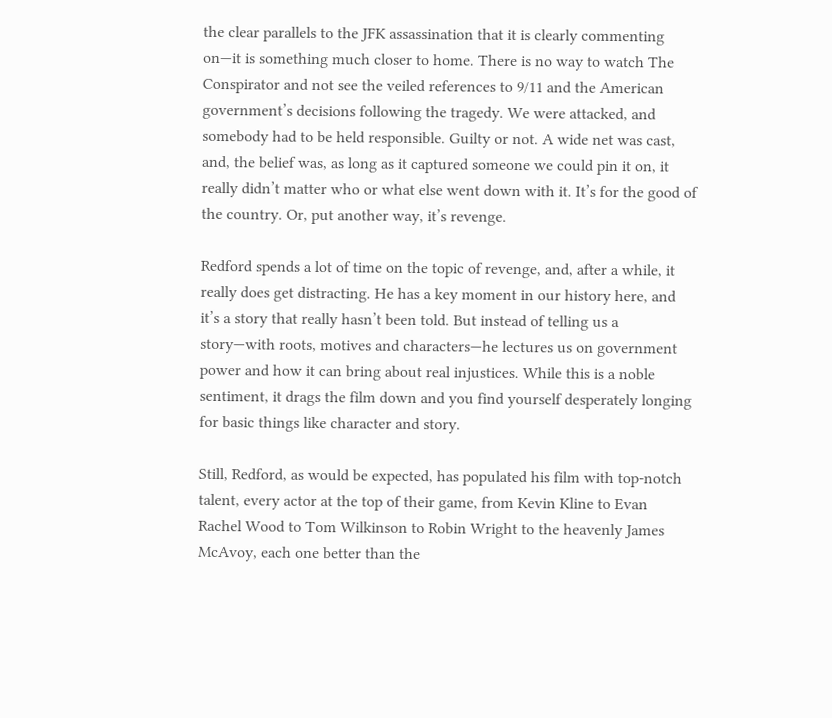the clear parallels to the JFK assassination that it is clearly commenting on—it is something much closer to home. There is no way to watch The Conspirator and not see the veiled references to 9/11 and the American government’s decisions following the tragedy. We were attacked, and somebody had to be held responsible. Guilty or not. A wide net was cast, and, the belief was, as long as it captured someone we could pin it on, it really didn’t matter who or what else went down with it. It’s for the good of the country. Or, put another way, it’s revenge.

Redford spends a lot of time on the topic of revenge, and, after a while, it really does get distracting. He has a key moment in our history here, and it’s a story that really hasn’t been told. But instead of telling us a story—with roots, motives and characters—he lectures us on government power and how it can bring about real injustices. While this is a noble sentiment, it drags the film down and you find yourself desperately longing for basic things like character and story.

Still, Redford, as would be expected, has populated his film with top-notch talent, every actor at the top of their game, from Kevin Kline to Evan Rachel Wood to Tom Wilkinson to Robin Wright to the heavenly James McAvoy, each one better than the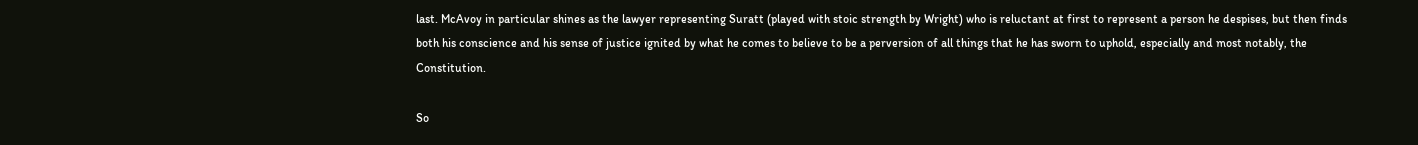last. McAvoy in particular shines as the lawyer representing Suratt (played with stoic strength by Wright) who is reluctant at first to represent a person he despises, but then finds both his conscience and his sense of justice ignited by what he comes to believe to be a perversion of all things that he has sworn to uphold, especially and most notably, the Constitution.

So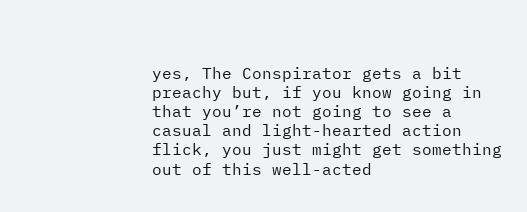yes, The Conspirator gets a bit preachy but, if you know going in that you’re not going to see a casual and light-hearted action flick, you just might get something out of this well-acted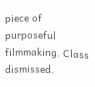piece of purposeful filmmaking. Class dismissed.